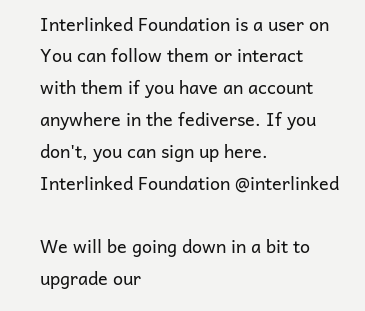Interlinked Foundation is a user on You can follow them or interact with them if you have an account anywhere in the fediverse. If you don't, you can sign up here.
Interlinked Foundation @interlinked

We will be going down in a bit to upgrade our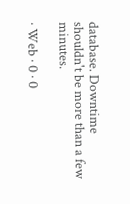database. Downtime shouldn't be more than a few minutes.

· Web · 0 · 0